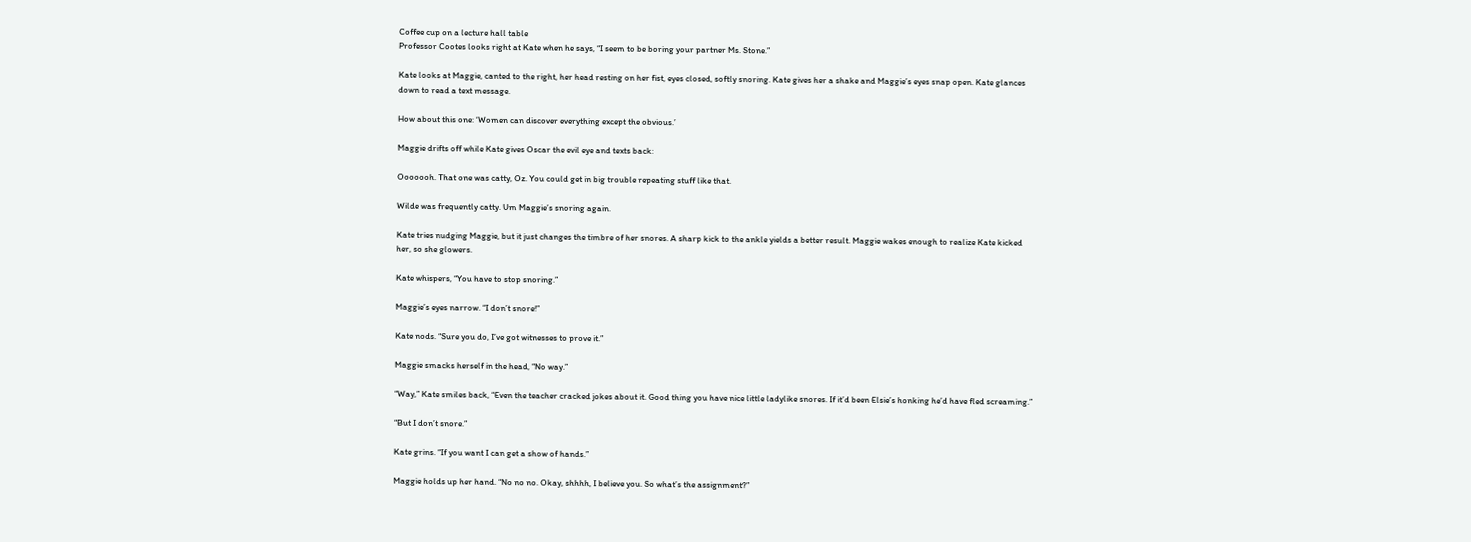Coffee cup on a lecture hall table
Professor Cootes looks right at Kate when he says, “I seem to be boring your partner Ms. Stone.”

Kate looks at Maggie, canted to the right, her head resting on her fist, eyes closed, softly snoring. Kate gives her a shake and Maggie’s eyes snap open. Kate glances down to read a text message.

How about this one: ‘Women can discover everything except the obvious.’

Maggie drifts off while Kate gives Oscar the evil eye and texts back:

Ooooooh. That one was catty, Oz. You could get in big trouble repeating stuff like that.

Wilde was frequently catty. Um Maggie’s snoring again.

Kate tries nudging Maggie, but it just changes the timbre of her snores. A sharp kick to the ankle yields a better result. Maggie wakes enough to realize Kate kicked her, so she glowers.

Kate whispers, “You have to stop snoring.”

Maggie’s eyes narrow. “I don’t snore!”

Kate nods. “Sure you do, I’ve got witnesses to prove it.”

Maggie smacks herself in the head, “No way.”

“Way,” Kate smiles back, “Even the teacher cracked jokes about it. Good thing you have nice little ladylike snores. If it’d been Elsie’s honking he’d have fled screaming.”

“But I don’t snore.”

Kate grins. “If you want I can get a show of hands.”

Maggie holds up her hand. “No no no. Okay, shhhh, I believe you. So what’s the assignment?”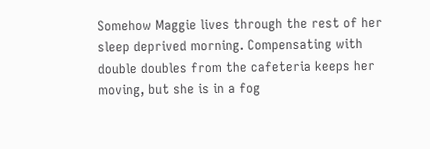Somehow Maggie lives through the rest of her sleep deprived morning. Compensating with double doubles from the cafeteria keeps her moving, but she is in a fog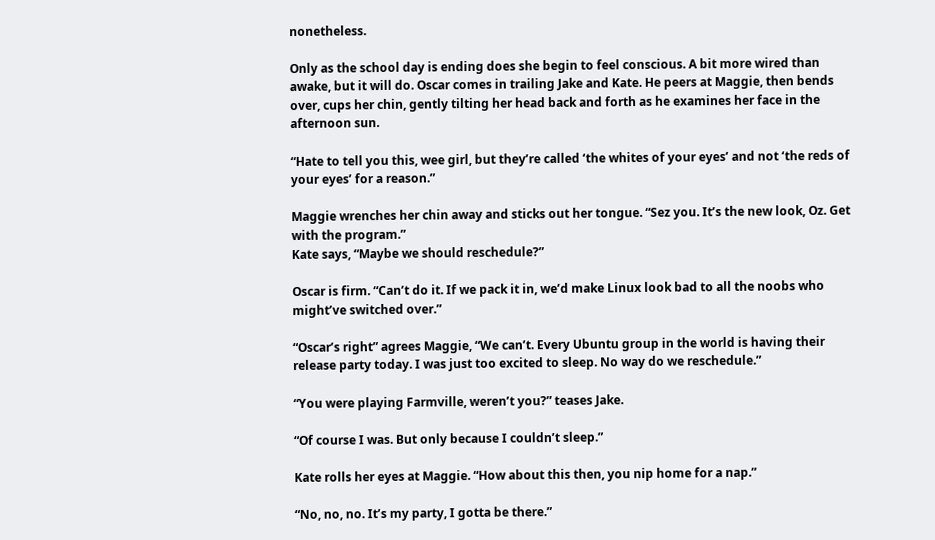nonetheless.

Only as the school day is ending does she begin to feel conscious. A bit more wired than awake, but it will do. Oscar comes in trailing Jake and Kate. He peers at Maggie, then bends over, cups her chin, gently tilting her head back and forth as he examines her face in the afternoon sun.

“Hate to tell you this, wee girl, but they’re called ‘the whites of your eyes’ and not ‘the reds of your eyes’ for a reason.”

Maggie wrenches her chin away and sticks out her tongue. “Sez you. It’s the new look, Oz. Get with the program.”
Kate says, “Maybe we should reschedule?”

Oscar is firm. “Can’t do it. If we pack it in, we’d make Linux look bad to all the noobs who might’ve switched over.”

“Oscar’s right” agrees Maggie, “We can’t. Every Ubuntu group in the world is having their release party today. I was just too excited to sleep. No way do we reschedule.”

“You were playing Farmville, weren’t you?” teases Jake.

“Of course I was. But only because I couldn’t sleep.”

Kate rolls her eyes at Maggie. “How about this then, you nip home for a nap.”

“No, no, no. It’s my party, I gotta be there.”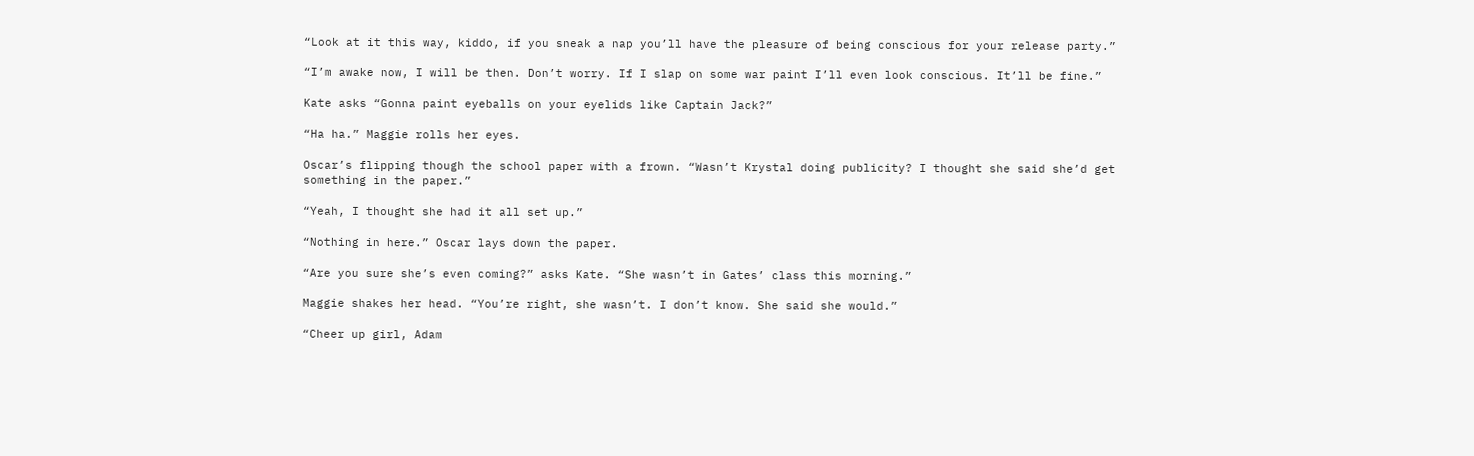“Look at it this way, kiddo, if you sneak a nap you’ll have the pleasure of being conscious for your release party.”

“I’m awake now, I will be then. Don’t worry. If I slap on some war paint I’ll even look conscious. It’ll be fine.”

Kate asks “Gonna paint eyeballs on your eyelids like Captain Jack?”

“Ha ha.” Maggie rolls her eyes.

Oscar’s flipping though the school paper with a frown. “Wasn’t Krystal doing publicity? I thought she said she’d get something in the paper.”

“Yeah, I thought she had it all set up.”

“Nothing in here.” Oscar lays down the paper.

“Are you sure she’s even coming?” asks Kate. “She wasn’t in Gates’ class this morning.”

Maggie shakes her head. “You’re right, she wasn’t. I don’t know. She said she would.”

“Cheer up girl, Adam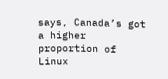says, Canada’s got a higher proportion of Linux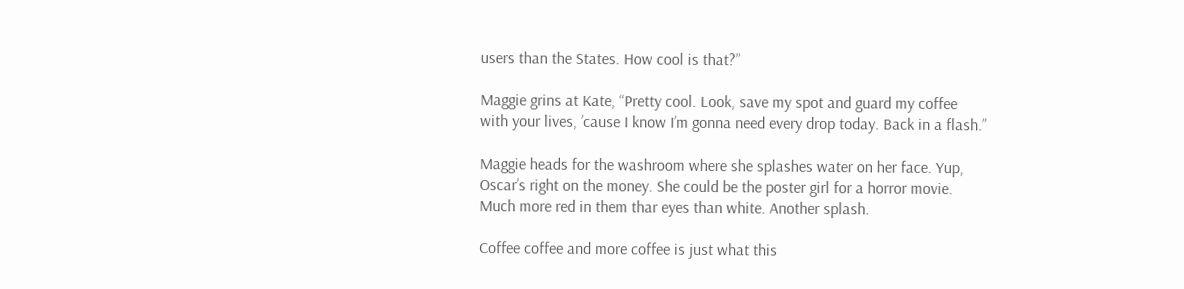users than the States. How cool is that?”

Maggie grins at Kate, “Pretty cool. Look, save my spot and guard my coffee with your lives, ’cause I know I’m gonna need every drop today. Back in a flash.”

Maggie heads for the washroom where she splashes water on her face. Yup, Oscar’s right on the money. She could be the poster girl for a horror movie. Much more red in them thar eyes than white. Another splash.

Coffee coffee and more coffee is just what this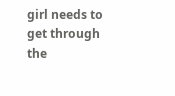girl needs to get through the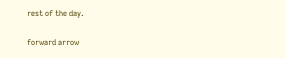rest of the day.

forward arrow